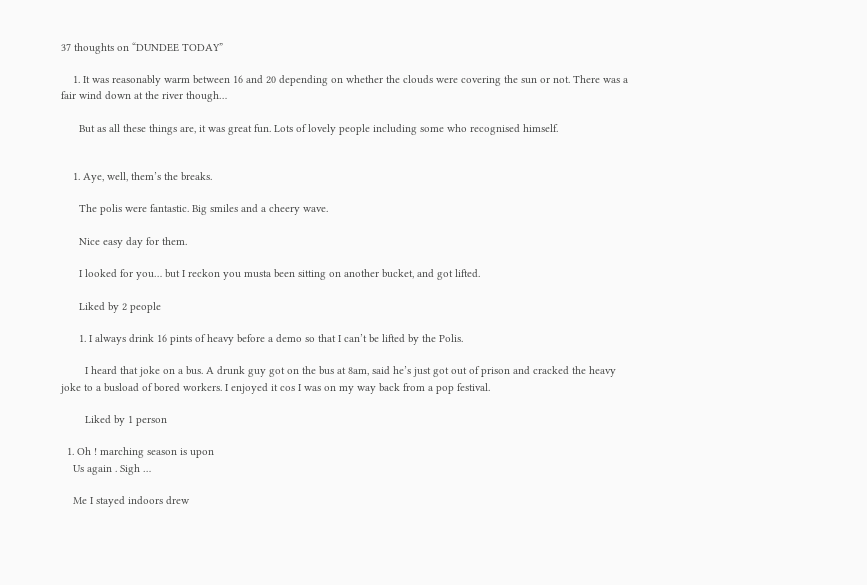37 thoughts on “DUNDEE TODAY”

    1. It was reasonably warm between 16 and 20 depending on whether the clouds were covering the sun or not. There was a fair wind down at the river though…

      But as all these things are, it was great fun. Lots of lovely people including some who recognised himself.


    1. Aye, well, them’s the breaks.

      The polis were fantastic. Big smiles and a cheery wave.

      Nice easy day for them.

      I looked for you… but I reckon you musta been sitting on another bucket, and got lifted.

      Liked by 2 people

      1. I always drink 16 pints of heavy before a demo so that I can’t be lifted by the Polis.

        I heard that joke on a bus. A drunk guy got on the bus at 8am, said he’s just got out of prison and cracked the heavy joke to a busload of bored workers. I enjoyed it cos I was on my way back from a pop festival.

        Liked by 1 person

  1. Oh ! marching season is upon
    Us again . Sigh …

    Me I stayed indoors drew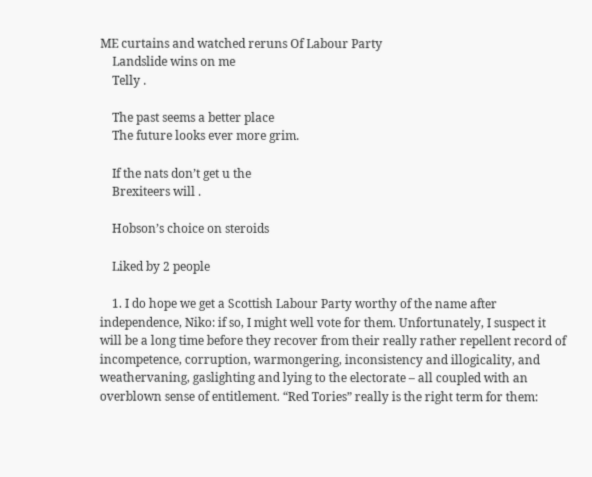ME curtains and watched reruns Of Labour Party
    Landslide wins on me
    Telly .

    The past seems a better place
    The future looks ever more grim.

    If the nats don’t get u the
    Brexiteers will .

    Hobson’s choice on steroids

    Liked by 2 people

    1. I do hope we get a Scottish Labour Party worthy of the name after independence, Niko: if so, I might well vote for them. Unfortunately, I suspect it will be a long time before they recover from their really rather repellent record of incompetence, corruption, warmongering, inconsistency and illogicality, and weathervaning, gaslighting and lying to the electorate – all coupled with an overblown sense of entitlement. “Red Tories” really is the right term for them: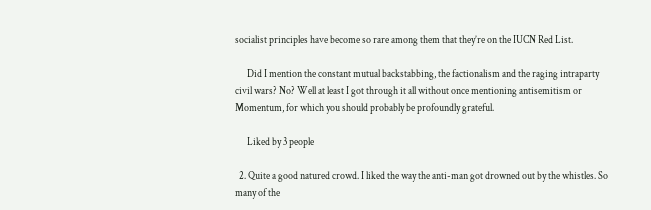socialist principles have become so rare among them that they’re on the IUCN Red List.

      Did I mention the constant mutual backstabbing, the factionalism and the raging intraparty civil wars? No? Well at least I got through it all without once mentioning antisemitism or Momentum, for which you should probably be profoundly grateful.

      Liked by 3 people

  2. Quite a good natured crowd. I liked the way the anti-man got drowned out by the whistles. So many of the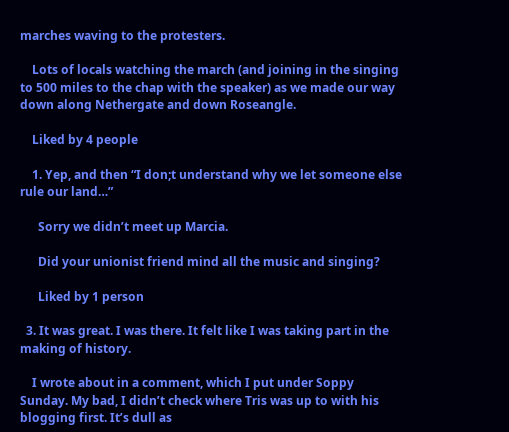marches waving to the protesters.

    Lots of locals watching the march (and joining in the singing to 500 miles to the chap with the speaker) as we made our way down along Nethergate and down Roseangle.

    Liked by 4 people

    1. Yep, and then “I don;t understand why we let someone else rule our land…”

      Sorry we didn’t meet up Marcia.

      Did your unionist friend mind all the music and singing?

      Liked by 1 person

  3. It was great. I was there. It felt like I was taking part in the making of history.

    I wrote about in a comment, which I put under Soppy Sunday. My bad, I didn’t check where Tris was up to with his blogging first. It’s dull as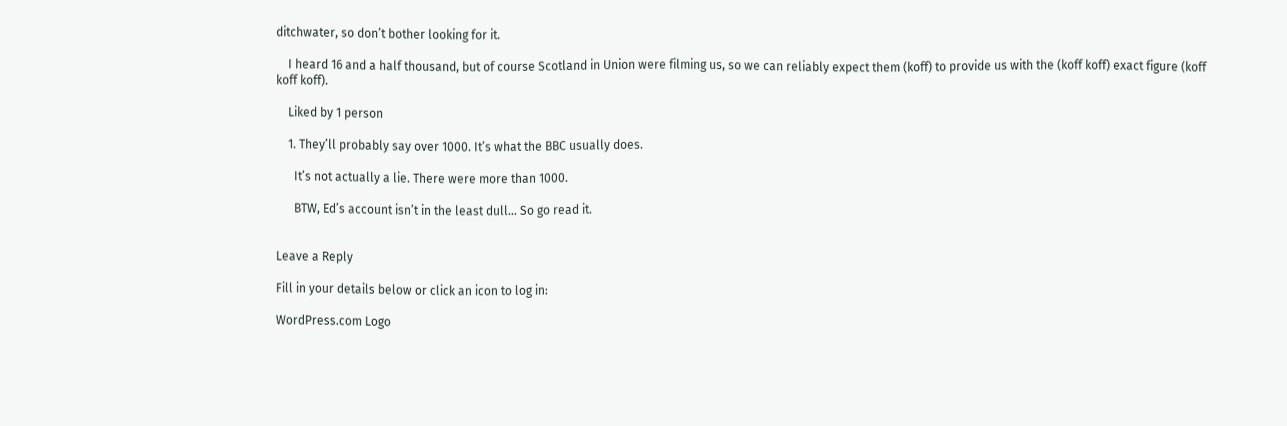ditchwater, so don’t bother looking for it.

    I heard 16 and a half thousand, but of course Scotland in Union were filming us, so we can reliably expect them (koff) to provide us with the (koff koff) exact figure (koff koff koff).

    Liked by 1 person

    1. They’ll probably say over 1000. It’s what the BBC usually does.

      It’s not actually a lie. There were more than 1000.

      BTW, Ed’s account isn’t in the least dull… So go read it.


Leave a Reply

Fill in your details below or click an icon to log in:

WordPress.com Logo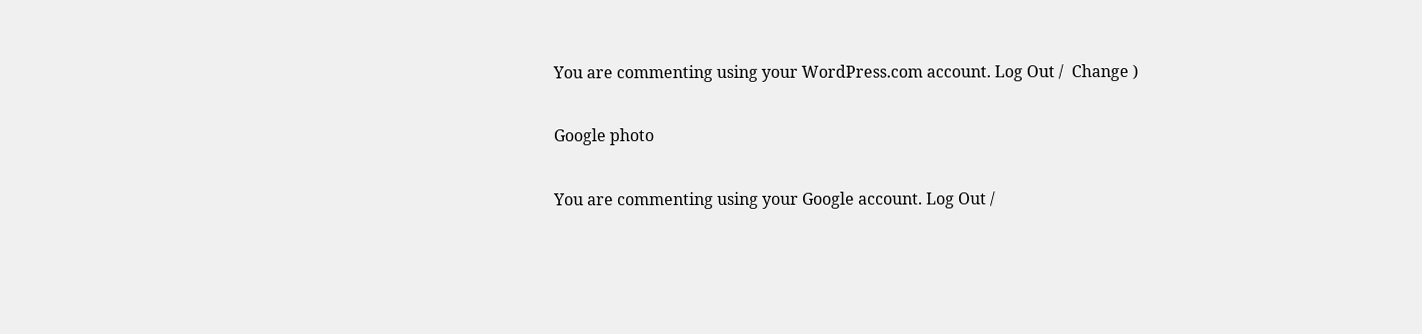You are commenting using your WordPress.com account. Log Out /  Change )

Google photo

You are commenting using your Google account. Log Out /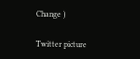Change )

Twitter picture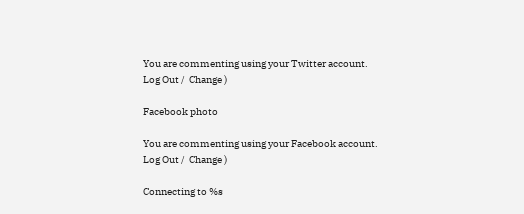You are commenting using your Twitter account. Log Out /  Change )

Facebook photo

You are commenting using your Facebook account. Log Out /  Change )

Connecting to %s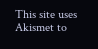This site uses Akismet to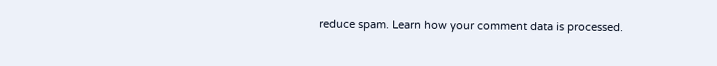reduce spam. Learn how your comment data is processed.